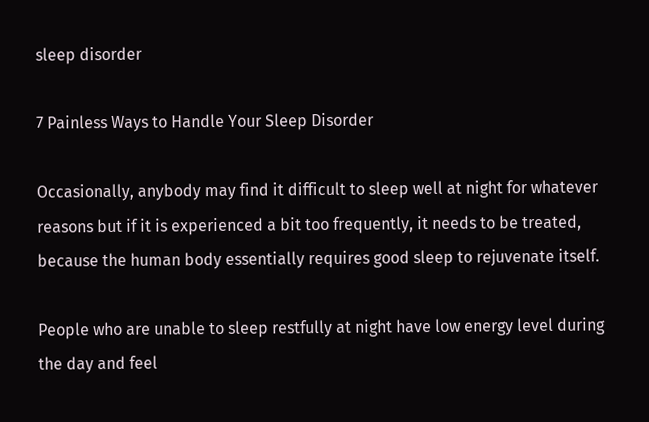sleep disorder

7 Painless Ways to Handle Your Sleep Disorder

Occasionally, anybody may find it difficult to sleep well at night for whatever reasons but if it is experienced a bit too frequently, it needs to be treated, because the human body essentially requires good sleep to rejuvenate itself.

People who are unable to sleep restfully at night have low energy level during the day and feel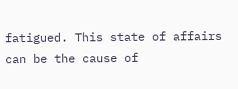fatigued. This state of affairs can be the cause of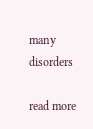many disorders

read more